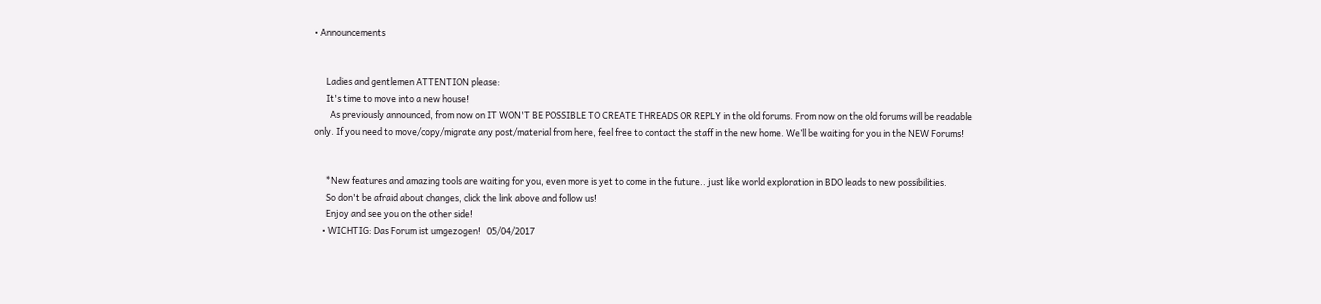• Announcements


      Ladies and gentlemen ATTENTION please:
      It's time to move into a new house!
        As previously announced, from now on IT WON'T BE POSSIBLE TO CREATE THREADS OR REPLY in the old forums. From now on the old forums will be readable only. If you need to move/copy/migrate any post/material from here, feel free to contact the staff in the new home. We’ll be waiting for you in the NEW Forums!


      *New features and amazing tools are waiting for you, even more is yet to come in the future.. just like world exploration in BDO leads to new possibilities.
      So don't be afraid about changes, click the link above and follow us!
      Enjoy and see you on the other side!
    • WICHTIG: Das Forum ist umgezogen!   05/04/2017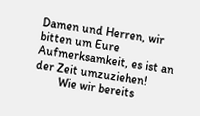Damen und Herren, wir bitten um Eure Aufmerksamkeit, es ist an der Zeit umzuziehen!
        Wie wir bereits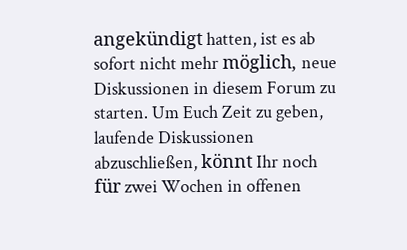angekündigt hatten, ist es ab sofort nicht mehr möglich, neue Diskussionen in diesem Forum zu starten. Um Euch Zeit zu geben, laufende Diskussionen abzuschließen, könnt Ihr noch für zwei Wochen in offenen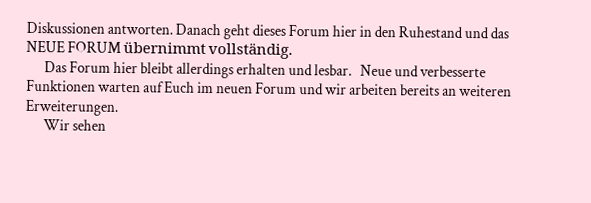Diskussionen antworten. Danach geht dieses Forum hier in den Ruhestand und das NEUE FORUM übernimmt vollständig.
      Das Forum hier bleibt allerdings erhalten und lesbar.   Neue und verbesserte Funktionen warten auf Euch im neuen Forum und wir arbeiten bereits an weiteren Erweiterungen.
      Wir sehen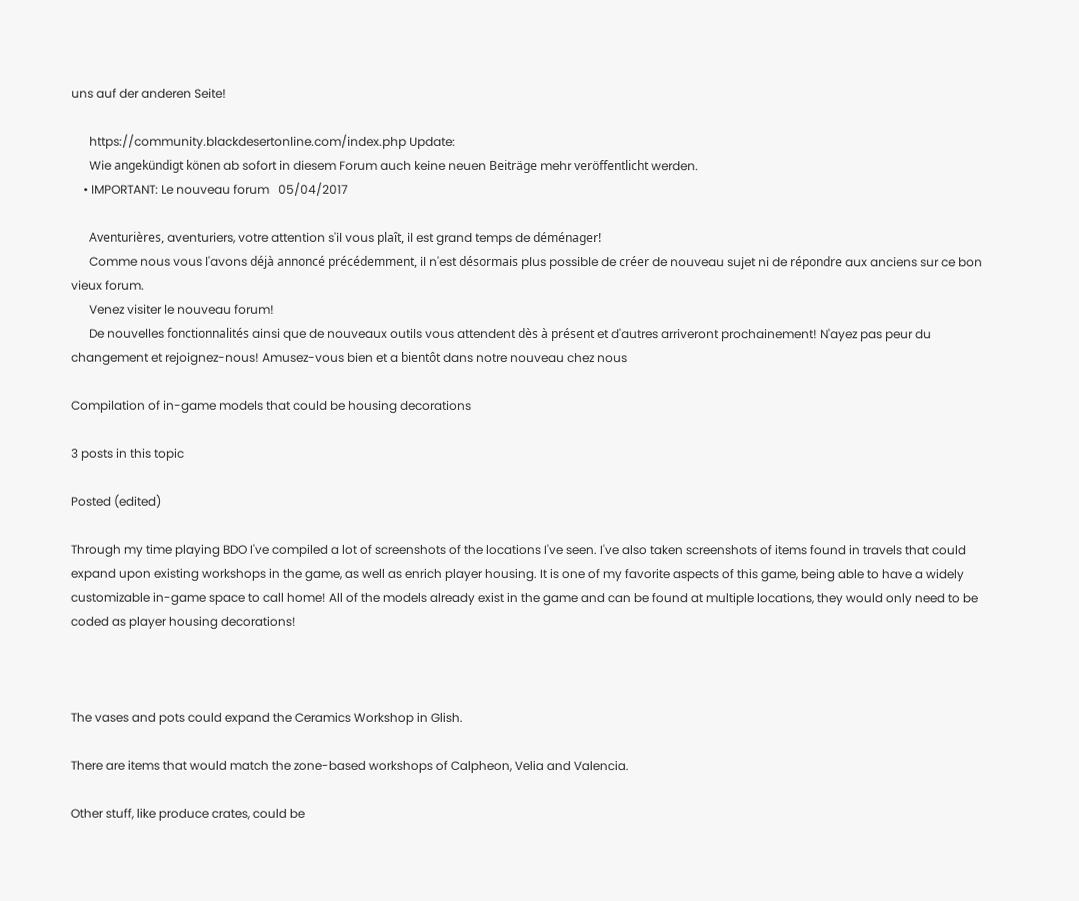uns auf der anderen Seite!

      https://community.blackdesertonline.com/index.php Update:
      Wie angekündigt könen ab sofort in diesem Forum auch keine neuen Beiträge mehr veröffentlicht werden.
    • IMPORTANT: Le nouveau forum   05/04/2017

      Aventurières, aventuriers, votre attention s'il vous plaît, il est grand temps de déménager!
      Comme nous vous l'avons déjà annoncé précédemment, il n'est désormais plus possible de créer de nouveau sujet ni de répondre aux anciens sur ce bon vieux forum.
      Venez visiter le nouveau forum!
      De nouvelles fonctionnalités ainsi que de nouveaux outils vous attendent dès à présent et d'autres arriveront prochainement! N'ayez pas peur du changement et rejoignez-nous! Amusez-vous bien et a bientôt dans notre nouveau chez nous

Compilation of in-game models that could be housing decorations

3 posts in this topic

Posted (edited)

Through my time playing BDO I've compiled a lot of screenshots of the locations I've seen. I've also taken screenshots of items found in travels that could expand upon existing workshops in the game, as well as enrich player housing. It is one of my favorite aspects of this game, being able to have a widely customizable in-game space to call home! All of the models already exist in the game and can be found at multiple locations, they would only need to be coded as player housing decorations!



The vases and pots could expand the Ceramics Workshop in Glish.

There are items that would match the zone-based workshops of Calpheon, Velia and Valencia.

Other stuff, like produce crates, could be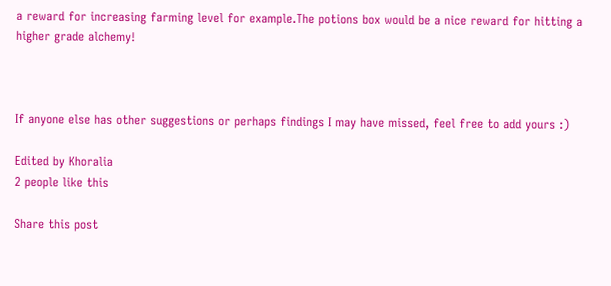a reward for increasing farming level for example.The potions box would be a nice reward for hitting a higher grade alchemy!



If anyone else has other suggestions or perhaps findings I may have missed, feel free to add yours :)

Edited by Khoralia
2 people like this

Share this post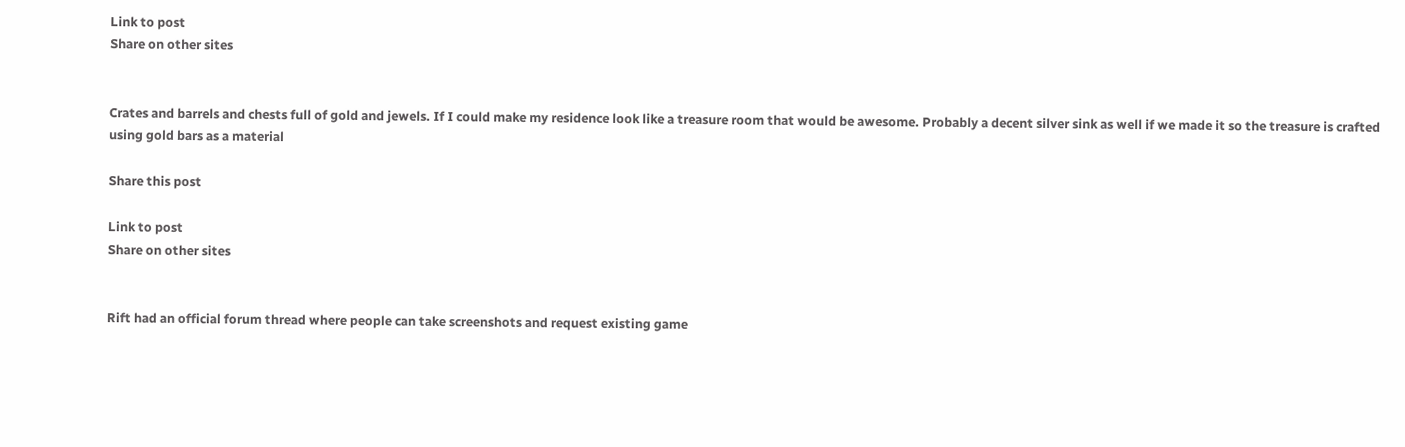Link to post
Share on other sites


Crates and barrels and chests full of gold and jewels. If I could make my residence look like a treasure room that would be awesome. Probably a decent silver sink as well if we made it so the treasure is crafted using gold bars as a material

Share this post

Link to post
Share on other sites


Rift had an official forum thread where people can take screenshots and request existing game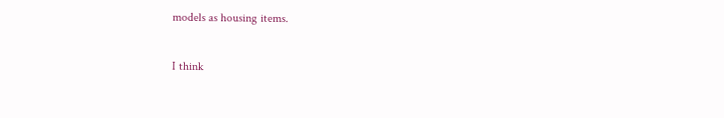models as housing items.

I think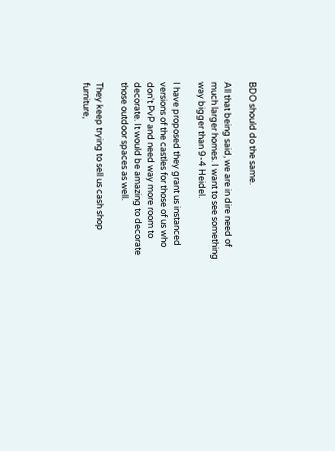BDO should do the same.

All that being said, we are in dire need of much larger homes. I want to see something way bigger than 9-4 Heidel.

I have proposed they grant us instanced versions of the castles for those of us who don't PvP and need way more room to decorate. It would be amazing to decorate those outdoor spaces as well.

They keep trying to sell us cash shop furniture,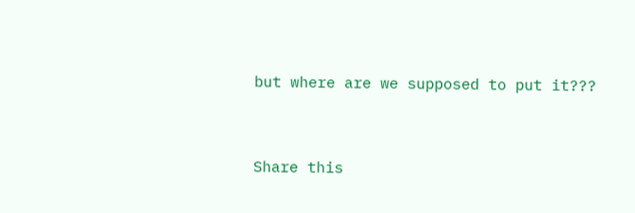but where are we supposed to put it???


Share this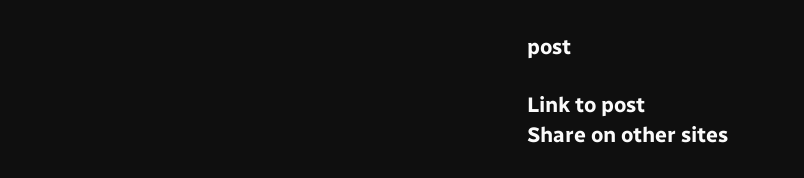post

Link to post
Share on other sites